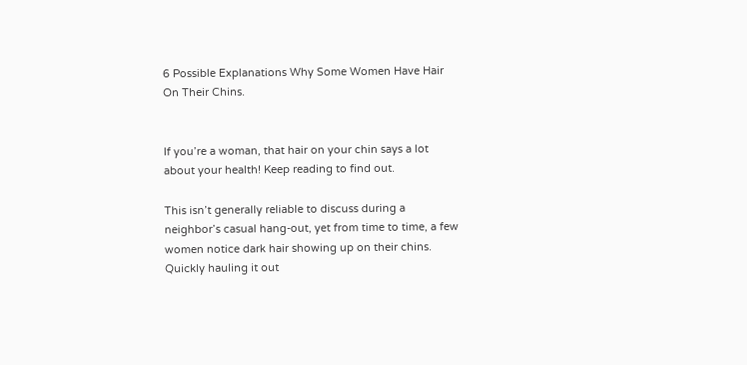6 Possible Explanations Why Some Women Have Hair On Their Chins.


If you’re a woman, that hair on your chin says a lot about your health! Keep reading to find out.

This isn’t generally reliable to discuss during a neighbor’s casual hang-out, yet from time to time, a few women notice dark hair showing up on their chins. Quickly hauling it out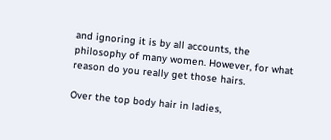and ignoring it is by all accounts, the philosophy of many women. However, for what reason do you really get those hairs.

Over the top body hair in ladies,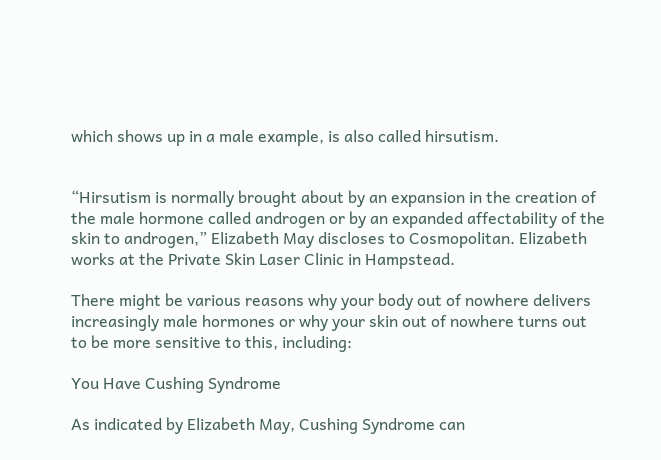which shows up in a male example, is also called hirsutism.


“Hirsutism is normally brought about by an expansion in the creation of the male hormone called androgen or by an expanded affectability of the skin to androgen,” Elizabeth May discloses to Cosmopolitan. Elizabeth works at the Private Skin Laser Clinic in Hampstead.

There might be various reasons why your body out of nowhere delivers increasingly male hormones or why your skin out of nowhere turns out to be more sensitive to this, including:

You Have Cushing Syndrome

As indicated by Elizabeth May, Cushing Syndrome can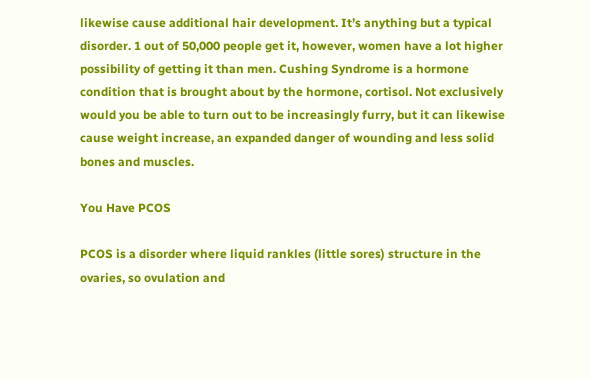likewise cause additional hair development. It’s anything but a typical disorder. 1 out of 50,000 people get it, however, women have a lot higher possibility of getting it than men. Cushing Syndrome is a hormone condition that is brought about by the hormone, cortisol. Not exclusively would you be able to turn out to be increasingly furry, but it can likewise cause weight increase, an expanded danger of wounding and less solid bones and muscles.

You Have PCOS

PCOS is a disorder where liquid rankles (little sores) structure in the ovaries, so ovulation and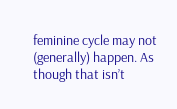feminine cycle may not (generally) happen. As though that isn’t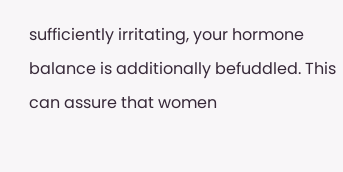sufficiently irritating, your hormone balance is additionally befuddled. This can assure that women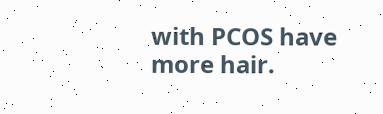with PCOS have more hair.